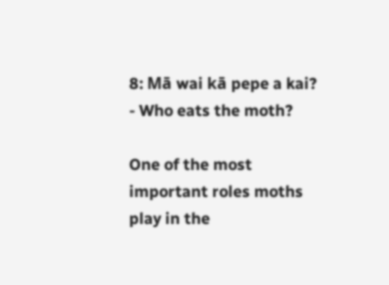8: Mā wai kā pepe a kai? - Who eats the moth?

One of the most important roles moths play in the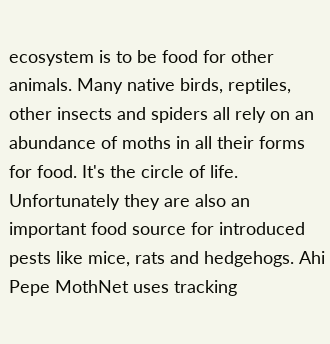ecosystem is to be food for other animals. Many native birds, reptiles, other insects and spiders all rely on an abundance of moths in all their forms for food. It's the circle of life. Unfortunately they are also an important food source for introduced pests like mice, rats and hedgehogs. Ahi Pepe MothNet uses tracking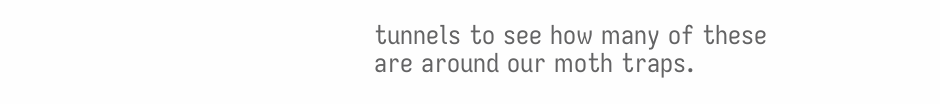tunnels to see how many of these are around our moth traps.